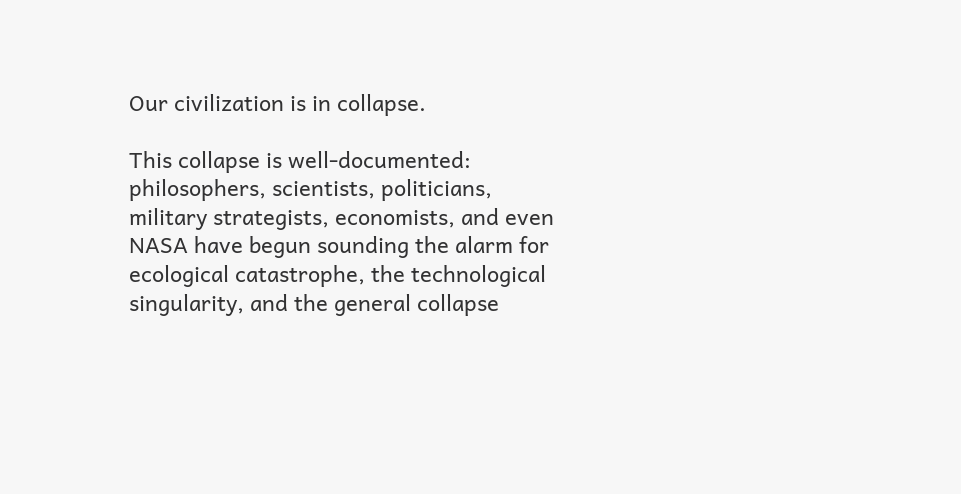Our civilization is in collapse.

This collapse is well-documented: philosophers, scientists, politicians, military strategists, economists, and even NASA have begun sounding the alarm for ecological catastrophe, the technological singularity, and the general collapse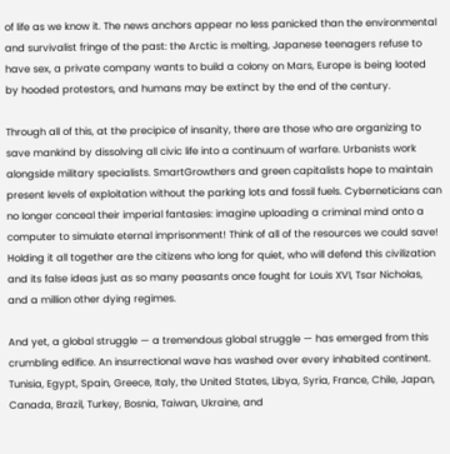of life as we know it. The news anchors appear no less panicked than the environmental and survivalist fringe of the past: the Arctic is melting, Japanese teenagers refuse to have sex, a private company wants to build a colony on Mars, Europe is being looted by hooded protestors, and humans may be extinct by the end of the century.

Through all of this, at the precipice of insanity, there are those who are organizing to save mankind by dissolving all civic life into a continuum of warfare. Urbanists work alongside military specialists. SmartGrowthers and green capitalists hope to maintain present levels of exploitation without the parking lots and fossil fuels. Cyberneticians can no longer conceal their imperial fantasies: imagine uploading a criminal mind onto a computer to simulate eternal imprisonment! Think of all of the resources we could save! Holding it all together are the citizens who long for quiet, who will defend this civilization and its false ideas just as so many peasants once fought for Louis XVI, Tsar Nicholas, and a million other dying regimes.

And yet, a global struggle — a tremendous global struggle — has emerged from this crumbling edifice. An insurrectional wave has washed over every inhabited continent. Tunisia, Egypt, Spain, Greece, Italy, the United States, Libya, Syria, France, Chile, Japan, Canada, Brazil, Turkey, Bosnia, Taiwan, Ukraine, and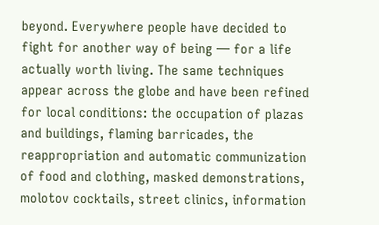beyond. Everywhere people have decided to fight for another way of being — for a life actually worth living. The same techniques appear across the globe and have been refined for local conditions: the occupation of plazas and buildings, flaming barricades, the reappropriation and automatic communization of food and clothing, masked demonstrations, molotov cocktails, street clinics, information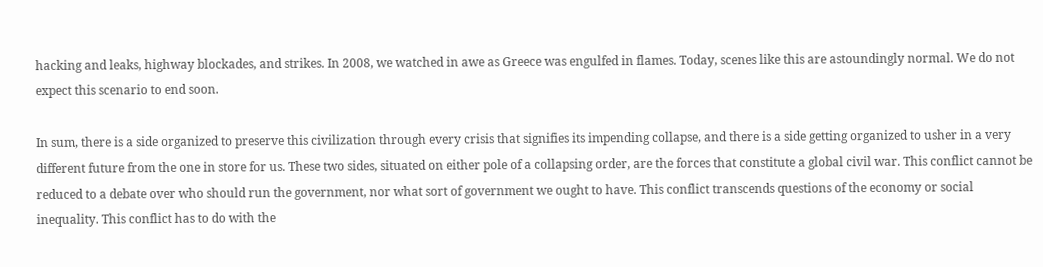hacking and leaks, highway blockades, and strikes. In 2008, we watched in awe as Greece was engulfed in flames. Today, scenes like this are astoundingly normal. We do not expect this scenario to end soon.

In sum, there is a side organized to preserve this civilization through every crisis that signifies its impending collapse, and there is a side getting organized to usher in a very different future from the one in store for us. These two sides, situated on either pole of a collapsing order, are the forces that constitute a global civil war. This conflict cannot be reduced to a debate over who should run the government, nor what sort of government we ought to have. This conflict transcends questions of the economy or social inequality. This conflict has to do with the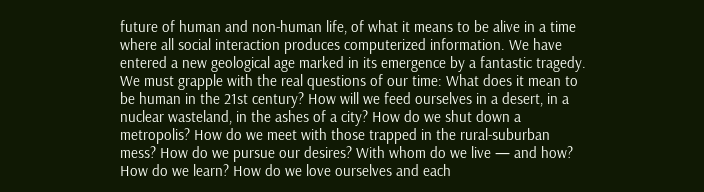future of human and non-human life, of what it means to be alive in a time where all social interaction produces computerized information. We have entered a new geological age marked in its emergence by a fantastic tragedy. We must grapple with the real questions of our time: What does it mean to be human in the 21st century? How will we feed ourselves in a desert, in a nuclear wasteland, in the ashes of a city? How do we shut down a metropolis? How do we meet with those trapped in the rural-suburban mess? How do we pursue our desires? With whom do we live — and how? How do we learn? How do we love ourselves and each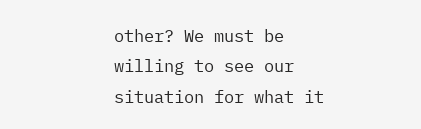other? We must be willing to see our situation for what it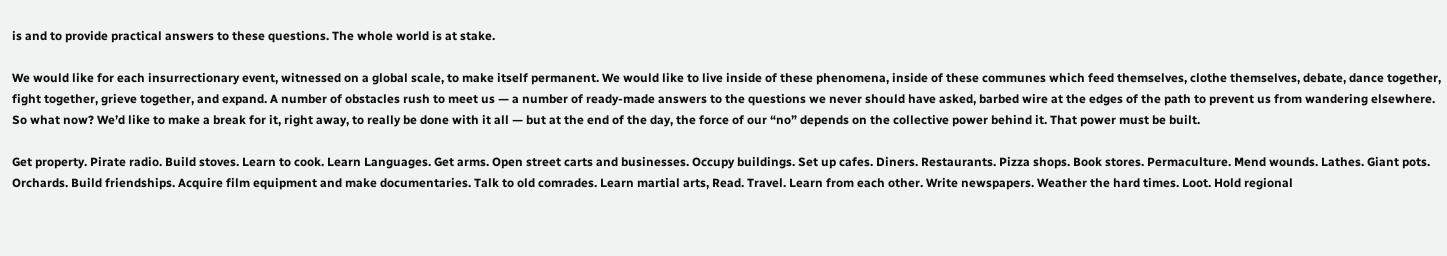is and to provide practical answers to these questions. The whole world is at stake.

We would like for each insurrectionary event, witnessed on a global scale, to make itself permanent. We would like to live inside of these phenomena, inside of these communes which feed themselves, clothe themselves, debate, dance together, fight together, grieve together, and expand. A number of obstacles rush to meet us — a number of ready-made answers to the questions we never should have asked, barbed wire at the edges of the path to prevent us from wandering elsewhere. So what now? We’d like to make a break for it, right away, to really be done with it all — but at the end of the day, the force of our “no” depends on the collective power behind it. That power must be built.

Get property. Pirate radio. Build stoves. Learn to cook. Learn Languages. Get arms. Open street carts and businesses. Occupy buildings. Set up cafes. Diners. Restaurants. Pizza shops. Book stores. Permaculture. Mend wounds. Lathes. Giant pots. Orchards. Build friendships. Acquire film equipment and make documentaries. Talk to old comrades. Learn martial arts, Read. Travel. Learn from each other. Write newspapers. Weather the hard times. Loot. Hold regional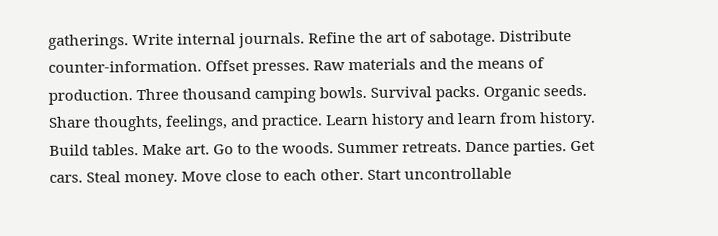gatherings. Write internal journals. Refine the art of sabotage. Distribute counter-information. Offset presses. Raw materials and the means of production. Three thousand camping bowls. Survival packs. Organic seeds. Share thoughts, feelings, and practice. Learn history and learn from history. Build tables. Make art. Go to the woods. Summer retreats. Dance parties. Get cars. Steal money. Move close to each other. Start uncontrollable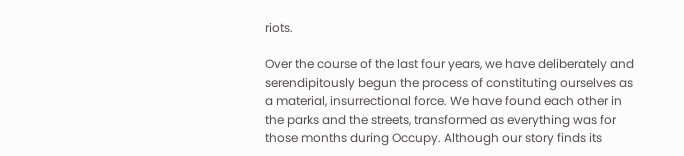riots.

Over the course of the last four years, we have deliberately and serendipitously begun the process of constituting ourselves as a material, insurrectional force. We have found each other in the parks and the streets, transformed as everything was for those months during Occupy. Although our story finds its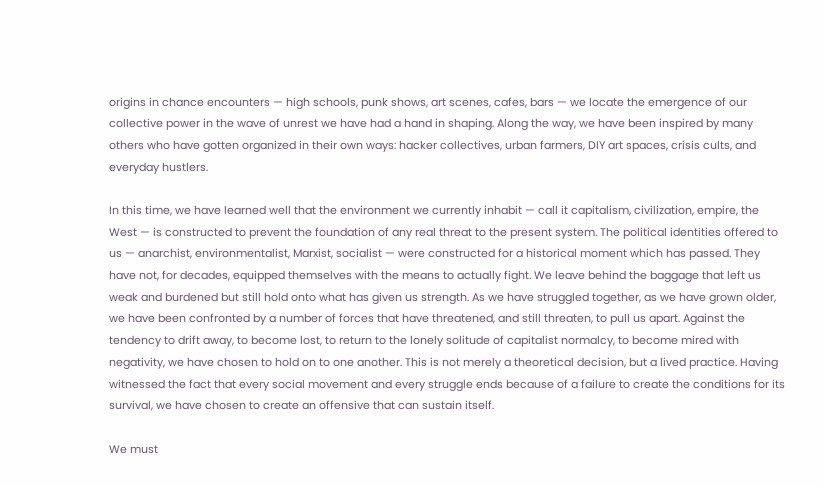origins in chance encounters — high schools, punk shows, art scenes, cafes, bars — we locate the emergence of our collective power in the wave of unrest we have had a hand in shaping. Along the way, we have been inspired by many others who have gotten organized in their own ways: hacker collectives, urban farmers, DIY art spaces, crisis cults, and everyday hustlers.

In this time, we have learned well that the environment we currently inhabit — call it capitalism, civilization, empire, the West — is constructed to prevent the foundation of any real threat to the present system. The political identities offered to us — anarchist, environmentalist, Marxist, socialist — were constructed for a historical moment which has passed. They have not, for decades, equipped themselves with the means to actually fight. We leave behind the baggage that left us weak and burdened but still hold onto what has given us strength. As we have struggled together, as we have grown older, we have been confronted by a number of forces that have threatened, and still threaten, to pull us apart. Against the tendency to drift away, to become lost, to return to the lonely solitude of capitalist normalcy, to become mired with negativity, we have chosen to hold on to one another. This is not merely a theoretical decision, but a lived practice. Having witnessed the fact that every social movement and every struggle ends because of a failure to create the conditions for its survival, we have chosen to create an offensive that can sustain itself.

We must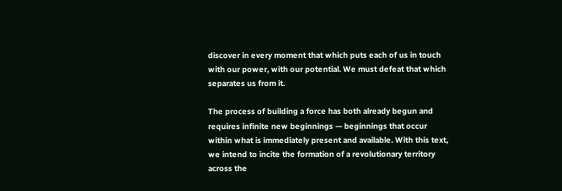discover in every moment that which puts each of us in touch with our power, with our potential. We must defeat that which separates us from it.

The process of building a force has both already begun and requires infinite new beginnings — beginnings that occur within what is immediately present and available. With this text, we intend to incite the formation of a revolutionary territory across the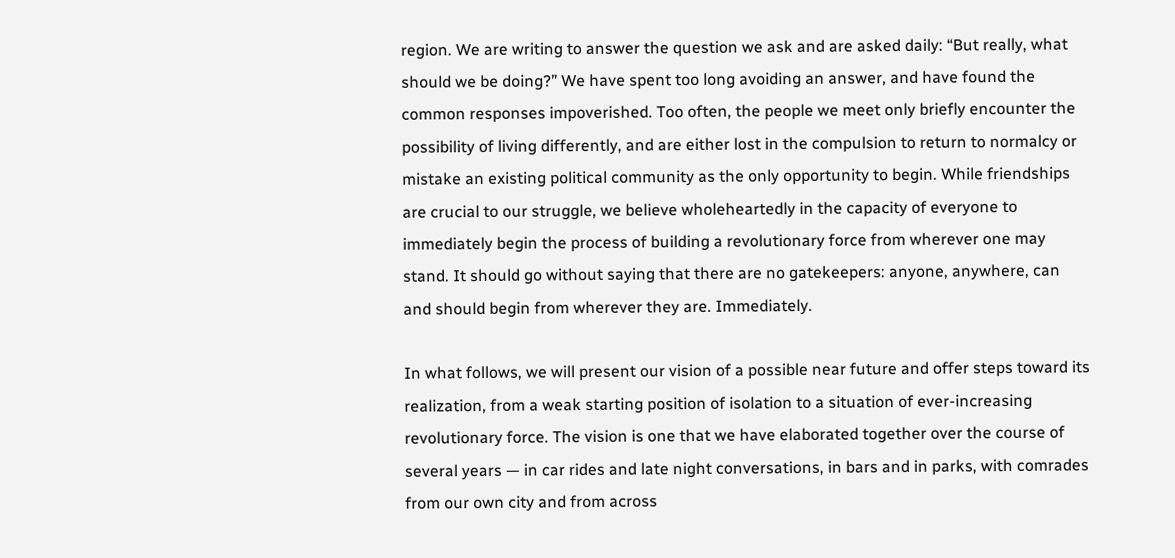region. We are writing to answer the question we ask and are asked daily: “But really, what should we be doing?” We have spent too long avoiding an answer, and have found the common responses impoverished. Too often, the people we meet only briefly encounter the possibility of living differently, and are either lost in the compulsion to return to normalcy or mistake an existing political community as the only opportunity to begin. While friendships are crucial to our struggle, we believe wholeheartedly in the capacity of everyone to immediately begin the process of building a revolutionary force from wherever one may stand. It should go without saying that there are no gatekeepers: anyone, anywhere, can and should begin from wherever they are. Immediately.

In what follows, we will present our vision of a possible near future and offer steps toward its realization, from a weak starting position of isolation to a situation of ever-increasing revolutionary force. The vision is one that we have elaborated together over the course of several years — in car rides and late night conversations, in bars and in parks, with comrades from our own city and from across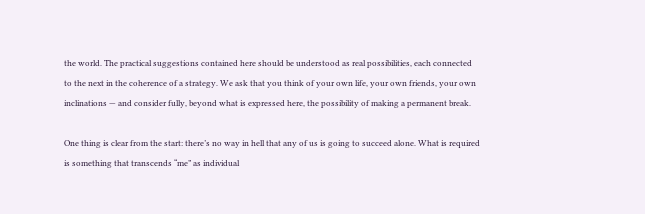the world. The practical suggestions contained here should be understood as real possibilities, each connected to the next in the coherence of a strategy. We ask that you think of your own life, your own friends, your own inclinations — and consider fully, beyond what is expressed here, the possibility of making a permanent break.

One thing is clear from the start: there’s no way in hell that any of us is going to succeed alone. What is required is something that transcends “me” as individual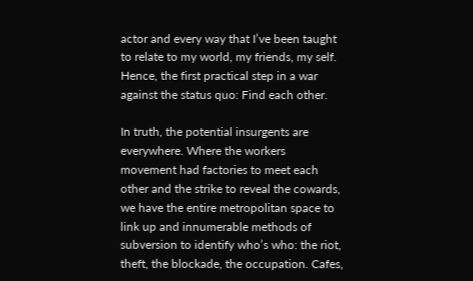actor and every way that I’ve been taught to relate to my world, my friends, my self. Hence, the first practical step in a war against the status quo: Find each other.

In truth, the potential insurgents are everywhere. Where the workers movement had factories to meet each other and the strike to reveal the cowards, we have the entire metropolitan space to link up and innumerable methods of subversion to identify who’s who: the riot, theft, the blockade, the occupation. Cafes,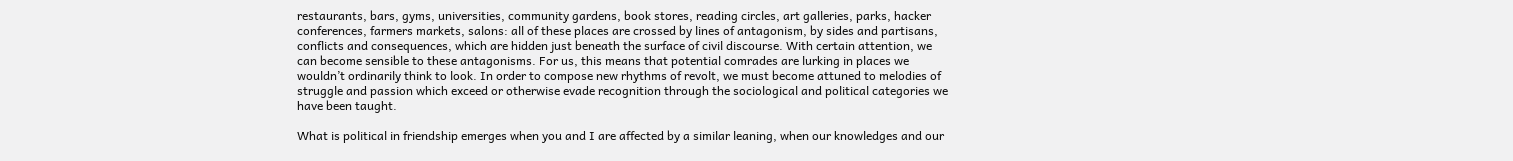restaurants, bars, gyms, universities, community gardens, book stores, reading circles, art galleries, parks, hacker conferences, farmers markets, salons: all of these places are crossed by lines of antagonism, by sides and partisans, conflicts and consequences, which are hidden just beneath the surface of civil discourse. With certain attention, we can become sensible to these antagonisms. For us, this means that potential comrades are lurking in places we wouldn’t ordinarily think to look. In order to compose new rhythms of revolt, we must become attuned to melodies of struggle and passion which exceed or otherwise evade recognition through the sociological and political categories we have been taught.

What is political in friendship emerges when you and I are affected by a similar leaning, when our knowledges and our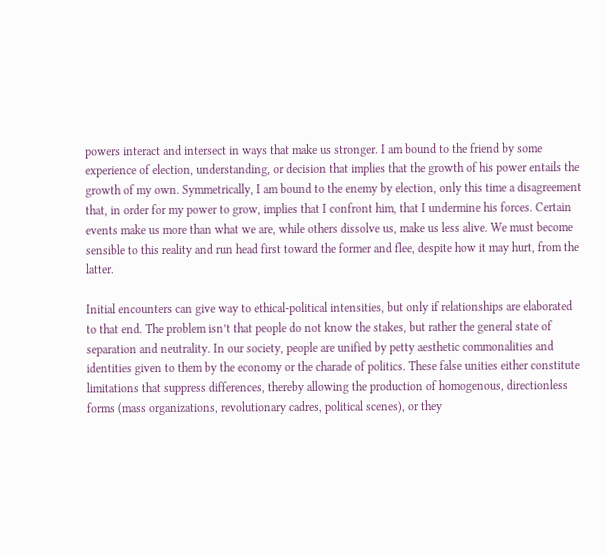powers interact and intersect in ways that make us stronger. I am bound to the friend by some experience of election, understanding, or decision that implies that the growth of his power entails the growth of my own. Symmetrically, I am bound to the enemy by election, only this time a disagreement that, in order for my power to grow, implies that I confront him, that I undermine his forces. Certain events make us more than what we are, while others dissolve us, make us less alive. We must become sensible to this reality and run head first toward the former and flee, despite how it may hurt, from the latter.

Initial encounters can give way to ethical-political intensities, but only if relationships are elaborated to that end. The problem isn’t that people do not know the stakes, but rather the general state of separation and neutrality. In our society, people are unified by petty aesthetic commonalities and identities given to them by the economy or the charade of politics. These false unities either constitute limitations that suppress differences, thereby allowing the production of homogenous, directionless forms (mass organizations, revolutionary cadres, political scenes), or they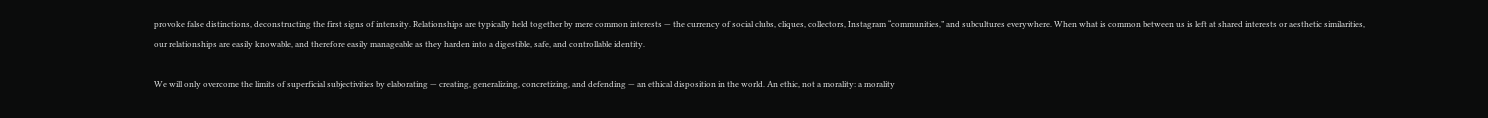provoke false distinctions, deconstructing the first signs of intensity. Relationships are typically held together by mere common interests — the currency of social clubs, cliques, collectors, Instagram “communities,” and subcultures everywhere. When what is common between us is left at shared interests or aesthetic similarities, our relationships are easily knowable, and therefore easily manageable as they harden into a digestible, safe, and controllable identity.

We will only overcome the limits of superficial subjectivities by elaborating — creating, generalizing, concretizing, and defending — an ethical disposition in the world. An ethic, not a morality: a morality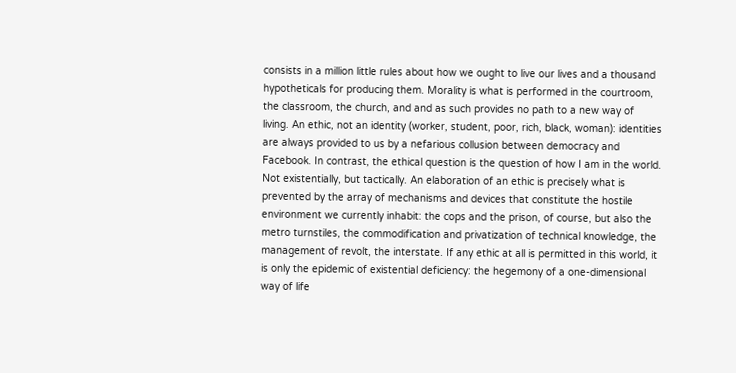consists in a million little rules about how we ought to live our lives and a thousand hypotheticals for producing them. Morality is what is performed in the courtroom, the classroom, the church, and and as such provides no path to a new way of living. An ethic, not an identity (worker, student, poor, rich, black, woman): identities are always provided to us by a nefarious collusion between democracy and Facebook. In contrast, the ethical question is the question of how I am in the world. Not existentially, but tactically. An elaboration of an ethic is precisely what is prevented by the array of mechanisms and devices that constitute the hostile environment we currently inhabit: the cops and the prison, of course, but also the metro turnstiles, the commodification and privatization of technical knowledge, the management of revolt, the interstate. If any ethic at all is permitted in this world, it is only the epidemic of existential deficiency: the hegemony of a one-dimensional way of life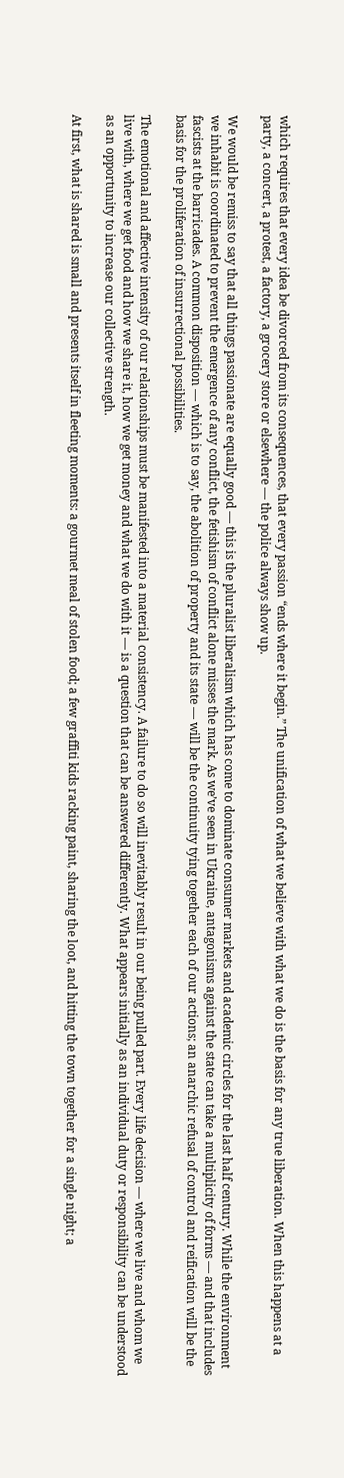which requires that every idea be divorced from its consequences, that every passion “ends where it begin.” The unification of what we believe with what we do is the basis for any true liberation. When this happens at a party, a concert, a protest, a factory, a grocery store or elsewhere — the police always show up.

We would be remiss to say that all things passionate are equally good — this is the pluralist liberalism which has come to dominate consumer markets and academic circles for the last half century. While the environment we inhabit is coordinated to prevent the emergence of any conflict, the fetishism of conflict alone misses the mark. As we’ve seen in Ukraine, antagonisms against the state can take a multiplicity of forms — and that includes fascists at the barricades. A common disposition — which is to say, the abolition of property and its state — will be the continuity tying together each of our actions; an anarchic refusal of control and reification will be the basis for the proliferation of insurrectional possibilities.

The emotional and affective intensity of our relationships must be manifested into a material consistency. A failure to do so will inevitably result in our being pulled part. Every life decision — where we live and whom we live with, where we get food and how we share it, how we get money and what we do with it — is a question that can be answered differently. What appears initially as an individual duty or responsibility can be understood as an opportunity to increase our collective strength.

At first, what is shared is small and presents itself in fleeting moments: a gourmet meal of stolen food; a few graffiti kids racking paint, sharing the loot, and hitting the town together for a single night; a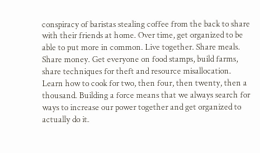conspiracy of baristas stealing coffee from the back to share with their friends at home. Over time, get organized to be able to put more in common. Live together. Share meals. Share money. Get everyone on food stamps, build farms, share techniques for theft and resource misallocation. Learn how to cook for two, then four, then twenty, then a thousand. Building a force means that we always search for ways to increase our power together and get organized to actually do it.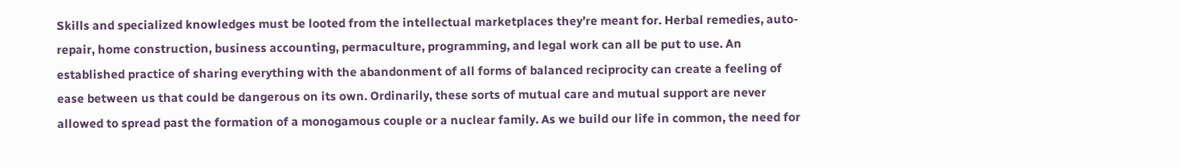Skills and specialized knowledges must be looted from the intellectual marketplaces they’re meant for. Herbal remedies, auto-repair, home construction, business accounting, permaculture, programming, and legal work can all be put to use. An established practice of sharing everything with the abandonment of all forms of balanced reciprocity can create a feeling of ease between us that could be dangerous on its own. Ordinarily, these sorts of mutual care and mutual support are never allowed to spread past the formation of a monogamous couple or a nuclear family. As we build our life in common, the need for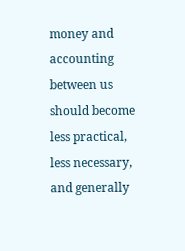money and accounting between us should become less practical, less necessary, and generally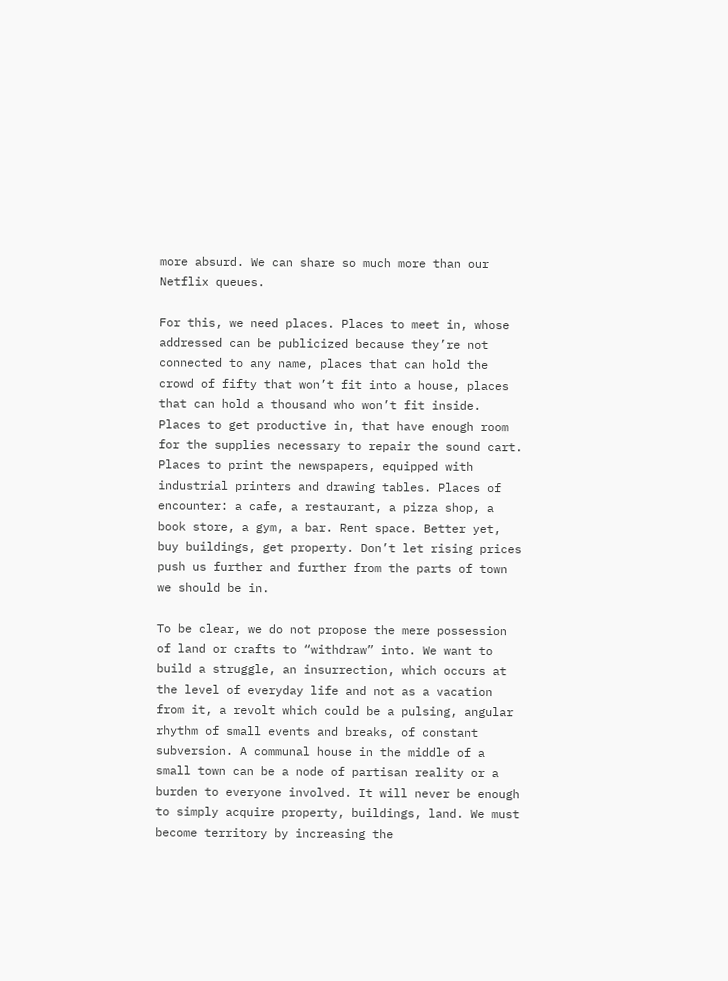more absurd. We can share so much more than our Netflix queues.

For this, we need places. Places to meet in, whose addressed can be publicized because they’re not connected to any name, places that can hold the crowd of fifty that won’t fit into a house, places that can hold a thousand who won’t fit inside. Places to get productive in, that have enough room for the supplies necessary to repair the sound cart. Places to print the newspapers, equipped with industrial printers and drawing tables. Places of encounter: a cafe, a restaurant, a pizza shop, a book store, a gym, a bar. Rent space. Better yet, buy buildings, get property. Don’t let rising prices push us further and further from the parts of town we should be in.

To be clear, we do not propose the mere possession of land or crafts to “withdraw” into. We want to build a struggle, an insurrection, which occurs at the level of everyday life and not as a vacation from it, a revolt which could be a pulsing, angular rhythm of small events and breaks, of constant subversion. A communal house in the middle of a small town can be a node of partisan reality or a burden to everyone involved. It will never be enough to simply acquire property, buildings, land. We must become territory by increasing the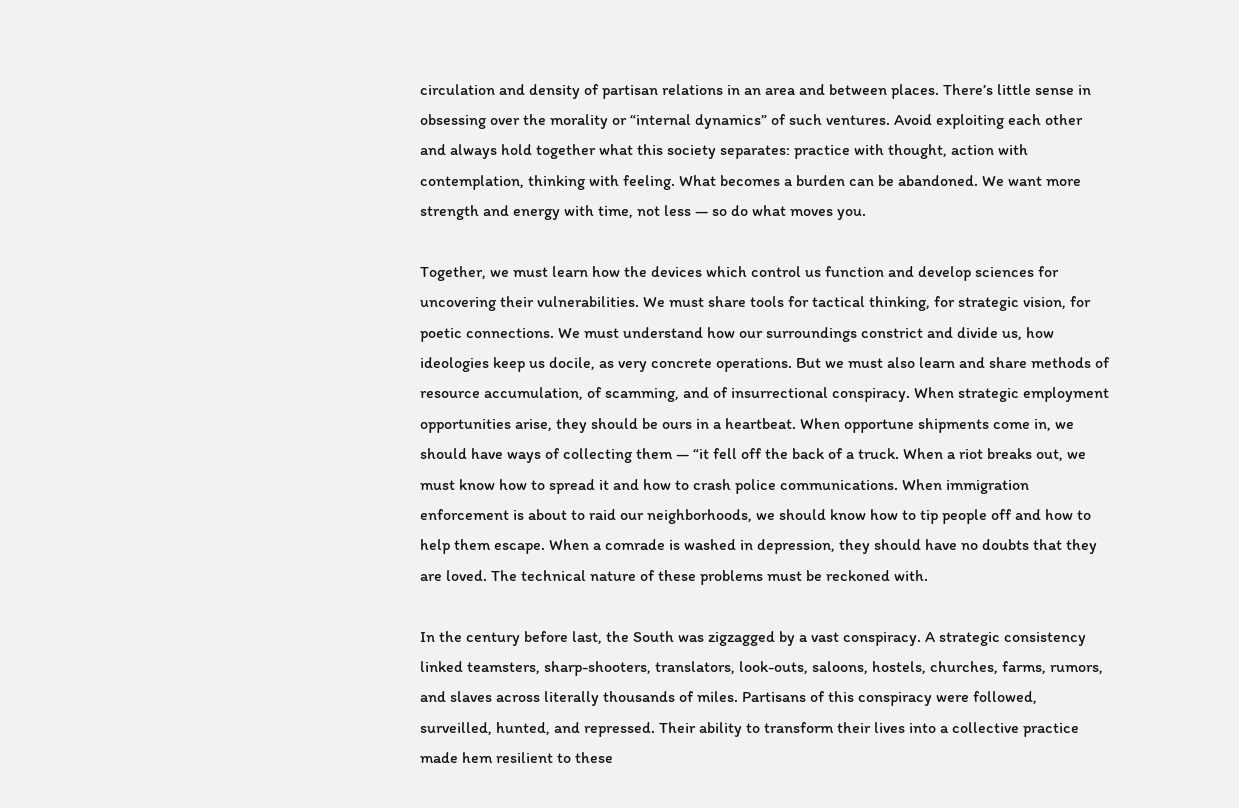circulation and density of partisan relations in an area and between places. There’s little sense in obsessing over the morality or “internal dynamics” of such ventures. Avoid exploiting each other and always hold together what this society separates: practice with thought, action with contemplation, thinking with feeling. What becomes a burden can be abandoned. We want more strength and energy with time, not less — so do what moves you.

Together, we must learn how the devices which control us function and develop sciences for uncovering their vulnerabilities. We must share tools for tactical thinking, for strategic vision, for poetic connections. We must understand how our surroundings constrict and divide us, how ideologies keep us docile, as very concrete operations. But we must also learn and share methods of resource accumulation, of scamming, and of insurrectional conspiracy. When strategic employment opportunities arise, they should be ours in a heartbeat. When opportune shipments come in, we should have ways of collecting them — “it fell off the back of a truck. When a riot breaks out, we must know how to spread it and how to crash police communications. When immigration enforcement is about to raid our neighborhoods, we should know how to tip people off and how to help them escape. When a comrade is washed in depression, they should have no doubts that they are loved. The technical nature of these problems must be reckoned with.

In the century before last, the South was zigzagged by a vast conspiracy. A strategic consistency linked teamsters, sharp-shooters, translators, look-outs, saloons, hostels, churches, farms, rumors, and slaves across literally thousands of miles. Partisans of this conspiracy were followed, surveilled, hunted, and repressed. Their ability to transform their lives into a collective practice made hem resilient to these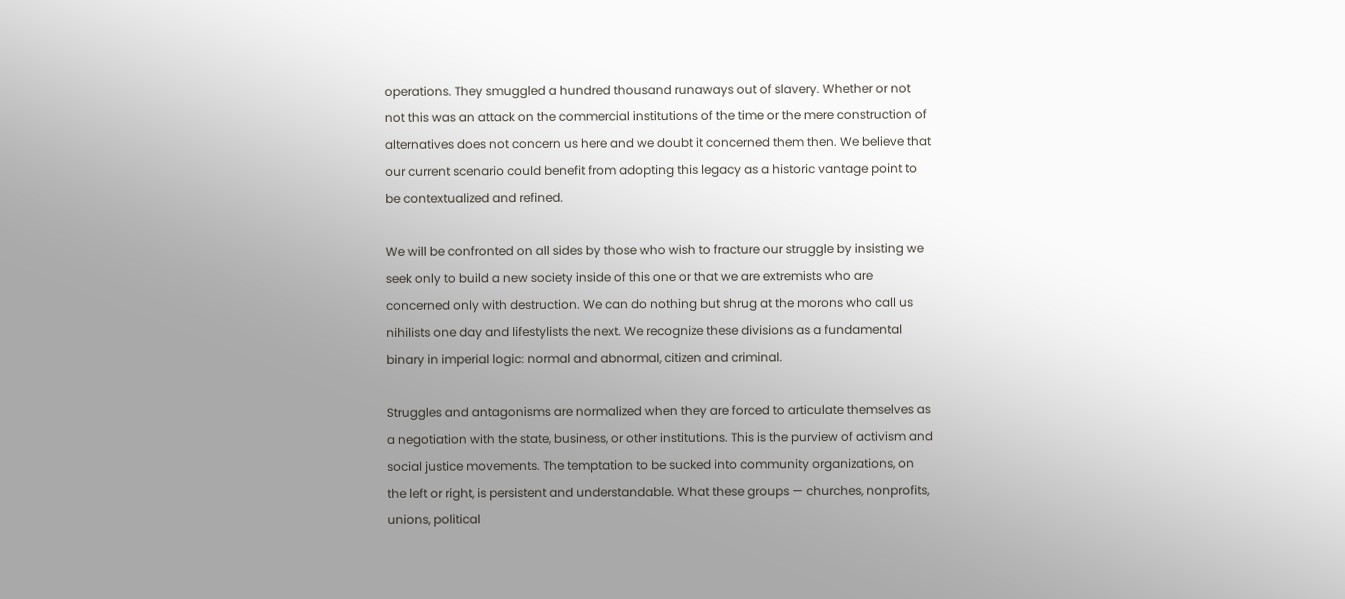operations. They smuggled a hundred thousand runaways out of slavery. Whether or not not this was an attack on the commercial institutions of the time or the mere construction of alternatives does not concern us here and we doubt it concerned them then. We believe that our current scenario could benefit from adopting this legacy as a historic vantage point to be contextualized and refined.

We will be confronted on all sides by those who wish to fracture our struggle by insisting we seek only to build a new society inside of this one or that we are extremists who are concerned only with destruction. We can do nothing but shrug at the morons who call us nihilists one day and lifestylists the next. We recognize these divisions as a fundamental binary in imperial logic: normal and abnormal, citizen and criminal.

Struggles and antagonisms are normalized when they are forced to articulate themselves as a negotiation with the state, business, or other institutions. This is the purview of activism and social justice movements. The temptation to be sucked into community organizations, on the left or right, is persistent and understandable. What these groups — churches, nonprofits, unions, political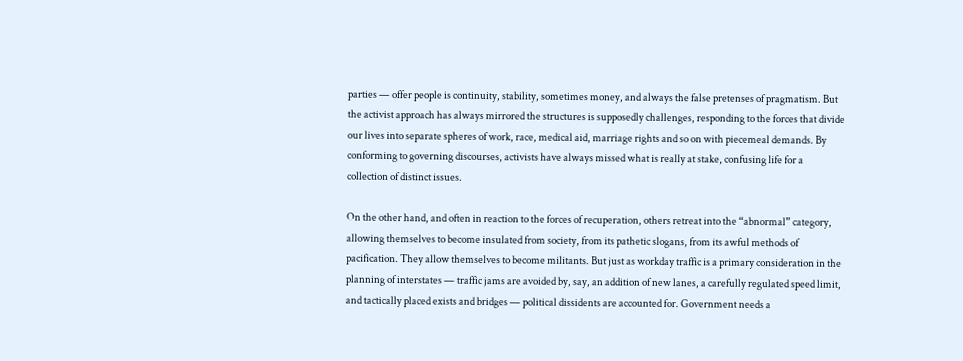parties — offer people is continuity, stability, sometimes money, and always the false pretenses of pragmatism. But the activist approach has always mirrored the structures is supposedly challenges, responding to the forces that divide our lives into separate spheres of work, race, medical aid, marriage rights and so on with piecemeal demands. By conforming to governing discourses, activists have always missed what is really at stake, confusing life for a collection of distinct issues.

On the other hand, and often in reaction to the forces of recuperation, others retreat into the “abnormal” category, allowing themselves to become insulated from society, from its pathetic slogans, from its awful methods of pacification. They allow themselves to become militants. But just as workday traffic is a primary consideration in the planning of interstates — traffic jams are avoided by, say, an addition of new lanes, a carefully regulated speed limit, and tactically placed exists and bridges — political dissidents are accounted for. Government needs a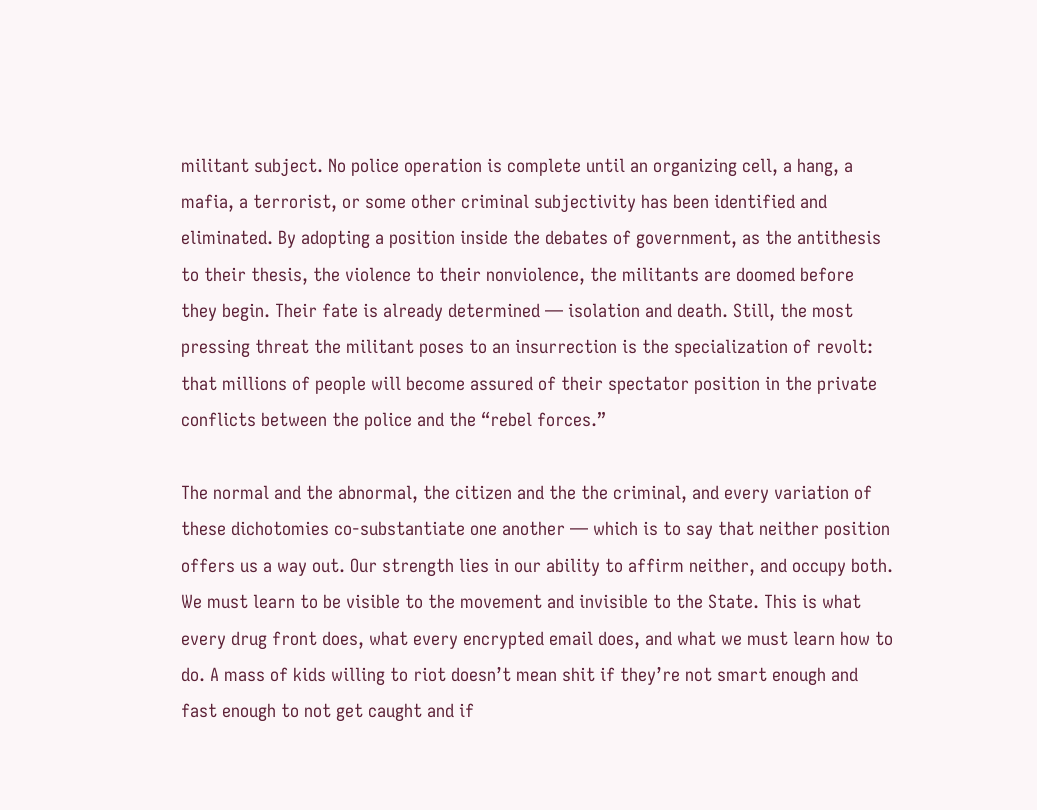militant subject. No police operation is complete until an organizing cell, a hang, a mafia, a terrorist, or some other criminal subjectivity has been identified and eliminated. By adopting a position inside the debates of government, as the antithesis to their thesis, the violence to their nonviolence, the militants are doomed before they begin. Their fate is already determined — isolation and death. Still, the most pressing threat the militant poses to an insurrection is the specialization of revolt: that millions of people will become assured of their spectator position in the private conflicts between the police and the “rebel forces.”

The normal and the abnormal, the citizen and the the criminal, and every variation of these dichotomies co-substantiate one another — which is to say that neither position offers us a way out. Our strength lies in our ability to affirm neither, and occupy both. We must learn to be visible to the movement and invisible to the State. This is what every drug front does, what every encrypted email does, and what we must learn how to do. A mass of kids willing to riot doesn’t mean shit if they’re not smart enough and fast enough to not get caught and if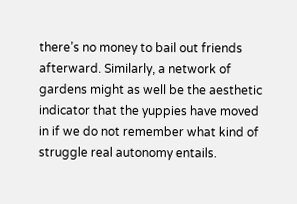there’s no money to bail out friends afterward. Similarly, a network of gardens might as well be the aesthetic indicator that the yuppies have moved in if we do not remember what kind of struggle real autonomy entails.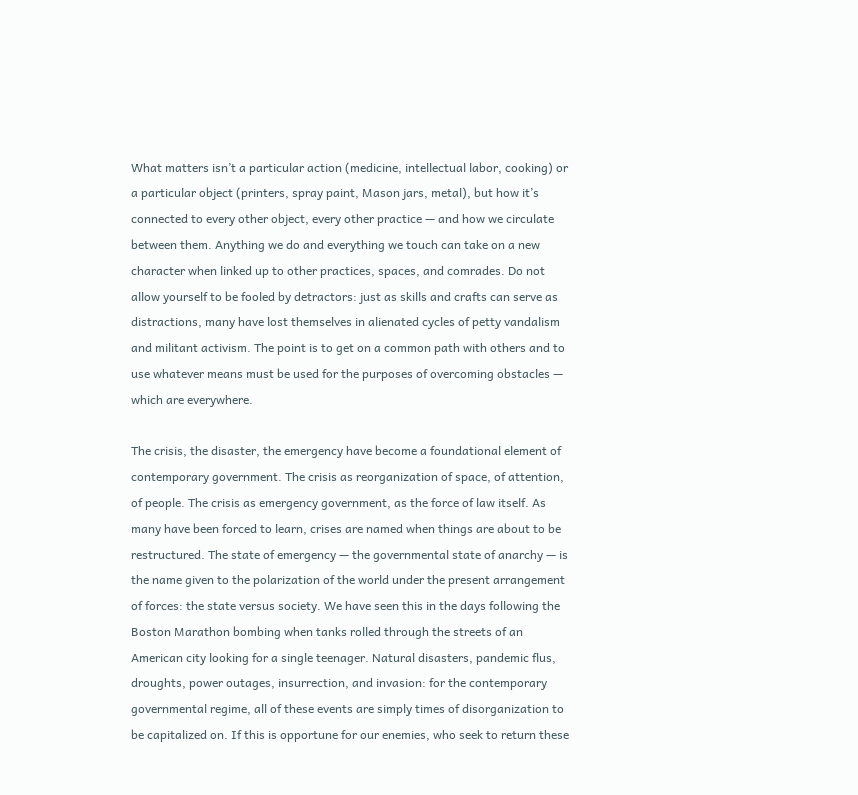What matters isn’t a particular action (medicine, intellectual labor, cooking) or a particular object (printers, spray paint, Mason jars, metal), but how it’s connected to every other object, every other practice — and how we circulate between them. Anything we do and everything we touch can take on a new character when linked up to other practices, spaces, and comrades. Do not allow yourself to be fooled by detractors: just as skills and crafts can serve as distractions, many have lost themselves in alienated cycles of petty vandalism and militant activism. The point is to get on a common path with others and to use whatever means must be used for the purposes of overcoming obstacles — which are everywhere.

The crisis, the disaster, the emergency have become a foundational element of contemporary government. The crisis as reorganization of space, of attention, of people. The crisis as emergency government, as the force of law itself. As many have been forced to learn, crises are named when things are about to be restructured. The state of emergency — the governmental state of anarchy — is the name given to the polarization of the world under the present arrangement of forces: the state versus society. We have seen this in the days following the Boston Marathon bombing when tanks rolled through the streets of an American city looking for a single teenager. Natural disasters, pandemic flus, droughts, power outages, insurrection, and invasion: for the contemporary governmental regime, all of these events are simply times of disorganization to be capitalized on. If this is opportune for our enemies, who seek to return these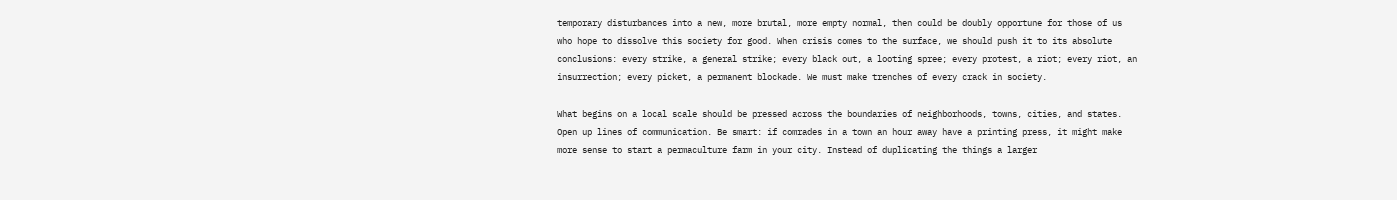temporary disturbances into a new, more brutal, more empty normal, then could be doubly opportune for those of us who hope to dissolve this society for good. When crisis comes to the surface, we should push it to its absolute conclusions: every strike, a general strike; every black out, a looting spree; every protest, a riot; every riot, an insurrection; every picket, a permanent blockade. We must make trenches of every crack in society.

What begins on a local scale should be pressed across the boundaries of neighborhoods, towns, cities, and states. Open up lines of communication. Be smart: if comrades in a town an hour away have a printing press, it might make more sense to start a permaculture farm in your city. Instead of duplicating the things a larger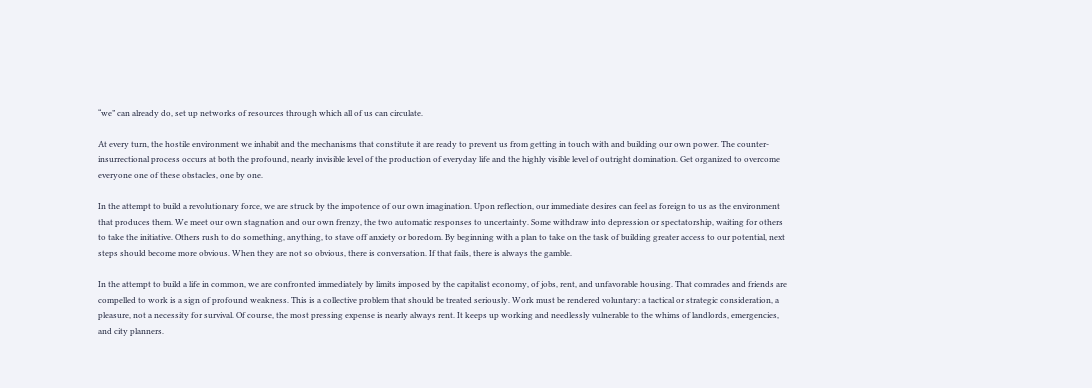“we” can already do, set up networks of resources through which all of us can circulate.

At every turn, the hostile environment we inhabit and the mechanisms that constitute it are ready to prevent us from getting in touch with and building our own power. The counter-insurrectional process occurs at both the profound, nearly invisible level of the production of everyday life and the highly visible level of outright domination. Get organized to overcome everyone one of these obstacles, one by one.

In the attempt to build a revolutionary force, we are struck by the impotence of our own imagination. Upon reflection, our immediate desires can feel as foreign to us as the environment that produces them. We meet our own stagnation and our own frenzy, the two automatic responses to uncertainty. Some withdraw into depression or spectatorship, waiting for others to take the initiative. Others rush to do something, anything, to stave off anxiety or boredom. By beginning with a plan to take on the task of building greater access to our potential, next steps should become more obvious. When they are not so obvious, there is conversation. If that fails, there is always the gamble.

In the attempt to build a life in common, we are confronted immediately by limits imposed by the capitalist economy, of jobs, rent, and unfavorable housing. That comrades and friends are compelled to work is a sign of profound weakness. This is a collective problem that should be treated seriously. Work must be rendered voluntary: a tactical or strategic consideration, a pleasure, not a necessity for survival. Of course, the most pressing expense is nearly always rent. It keeps up working and needlessly vulnerable to the whims of landlords, emergencies, and city planners.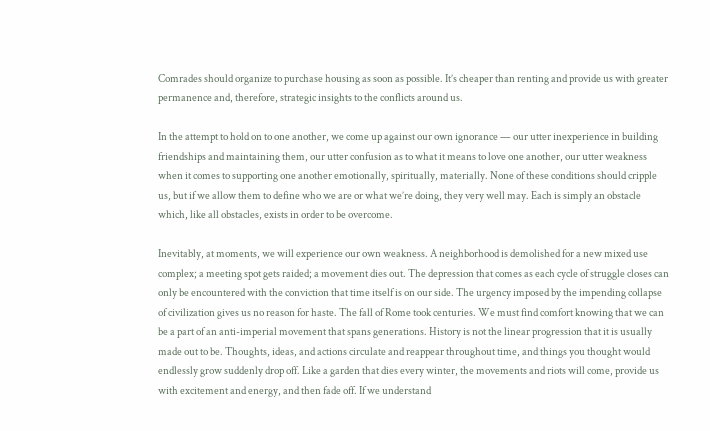Comrades should organize to purchase housing as soon as possible. It’s cheaper than renting and provide us with greater permanence and, therefore, strategic insights to the conflicts around us.

In the attempt to hold on to one another, we come up against our own ignorance — our utter inexperience in building friendships and maintaining them, our utter confusion as to what it means to love one another, our utter weakness when it comes to supporting one another emotionally, spiritually, materially. None of these conditions should cripple us, but if we allow them to define who we are or what we’re doing, they very well may. Each is simply an obstacle which, like all obstacles, exists in order to be overcome.

Inevitably, at moments, we will experience our own weakness. A neighborhood is demolished for a new mixed use complex; a meeting spot gets raided; a movement dies out. The depression that comes as each cycle of struggle closes can only be encountered with the conviction that time itself is on our side. The urgency imposed by the impending collapse of civilization gives us no reason for haste. The fall of Rome took centuries. We must find comfort knowing that we can be a part of an anti-imperial movement that spans generations. History is not the linear progression that it is usually made out to be. Thoughts, ideas, and actions circulate and reappear throughout time, and things you thought would endlessly grow suddenly drop off. Like a garden that dies every winter, the movements and riots will come, provide us with excitement and energy, and then fade off. If we understand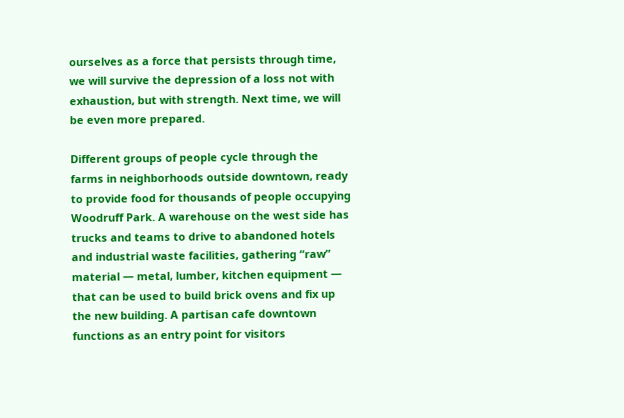ourselves as a force that persists through time, we will survive the depression of a loss not with exhaustion, but with strength. Next time, we will be even more prepared.

Different groups of people cycle through the farms in neighborhoods outside downtown, ready to provide food for thousands of people occupying Woodruff Park. A warehouse on the west side has trucks and teams to drive to abandoned hotels and industrial waste facilities, gathering “raw” material — metal, lumber, kitchen equipment — that can be used to build brick ovens and fix up the new building. A partisan cafe downtown functions as an entry point for visitors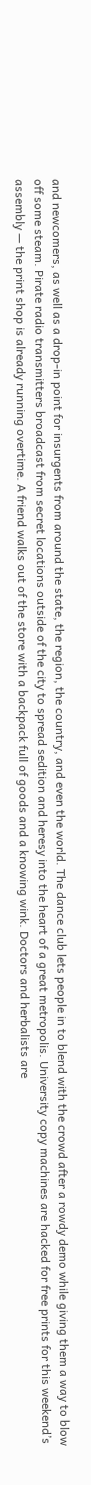and newcomers, as well as a drop-in point for insurgents from around the state, the region, the country, and even the world. The dance club lets people in to blend with the crowd after a rowdy demo while giving them a way to blow off some steam. Pirate radio transmitters broadcast from secret locations outside of the city to spread sedition and heresy into the heart of a great metropolis. University copy machines are hacked for free prints for this weekend’s assembly — the print shop is already running overtime. A friend walks out of the store with a backpack full of goods and a knowing wink. Doctors and herbalists are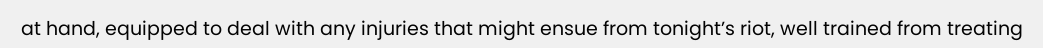at hand, equipped to deal with any injuries that might ensue from tonight’s riot, well trained from treating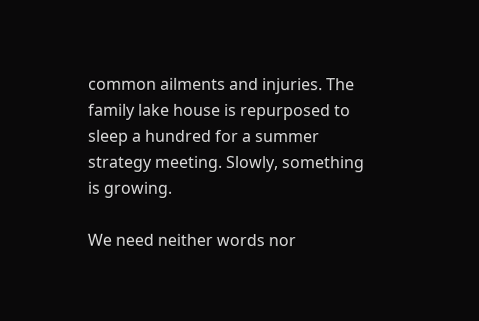common ailments and injuries. The family lake house is repurposed to sleep a hundred for a summer strategy meeting. Slowly, something is growing.

We need neither words nor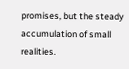promises, but the steady accumulation of small realities.